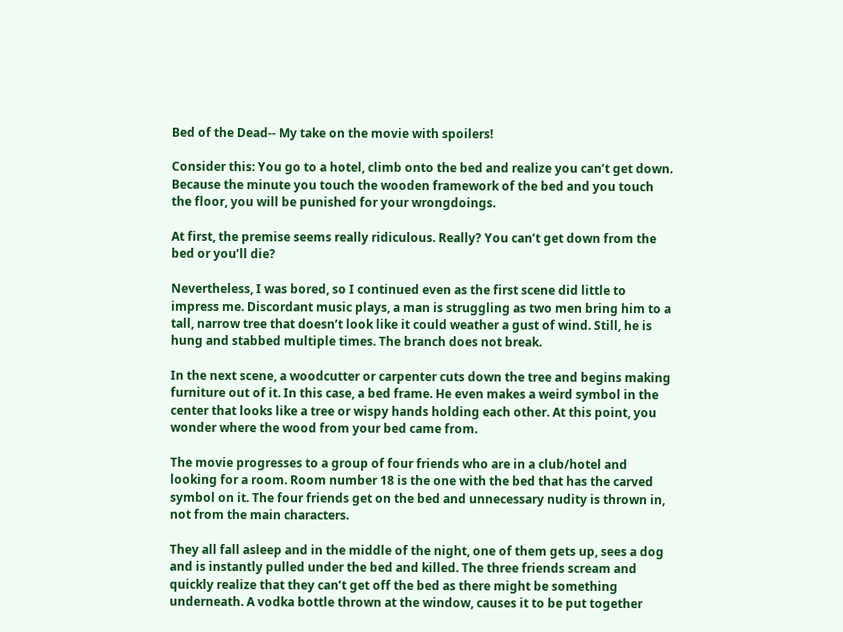Bed of the Dead-- My take on the movie with spoilers!

Consider this: You go to a hotel, climb onto the bed and realize you can’t get down. Because the minute you touch the wooden framework of the bed and you touch the floor, you will be punished for your wrongdoings.

At first, the premise seems really ridiculous. Really? You can’t get down from the bed or you’ll die?

Nevertheless, I was bored, so I continued even as the first scene did little to impress me. Discordant music plays, a man is struggling as two men bring him to a tall, narrow tree that doesn’t look like it could weather a gust of wind. Still, he is hung and stabbed multiple times. The branch does not break.

In the next scene, a woodcutter or carpenter cuts down the tree and begins making furniture out of it. In this case, a bed frame. He even makes a weird symbol in the center that looks like a tree or wispy hands holding each other. At this point, you wonder where the wood from your bed came from.

The movie progresses to a group of four friends who are in a club/hotel and looking for a room. Room number 18 is the one with the bed that has the carved symbol on it. The four friends get on the bed and unnecessary nudity is thrown in, not from the main characters.

They all fall asleep and in the middle of the night, one of them gets up, sees a dog and is instantly pulled under the bed and killed. The three friends scream and quickly realize that they can’t get off the bed as there might be something underneath. A vodka bottle thrown at the window, causes it to be put together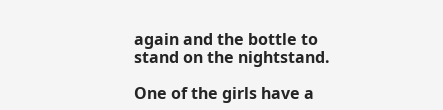again and the bottle to stand on the nightstand.

One of the girls have a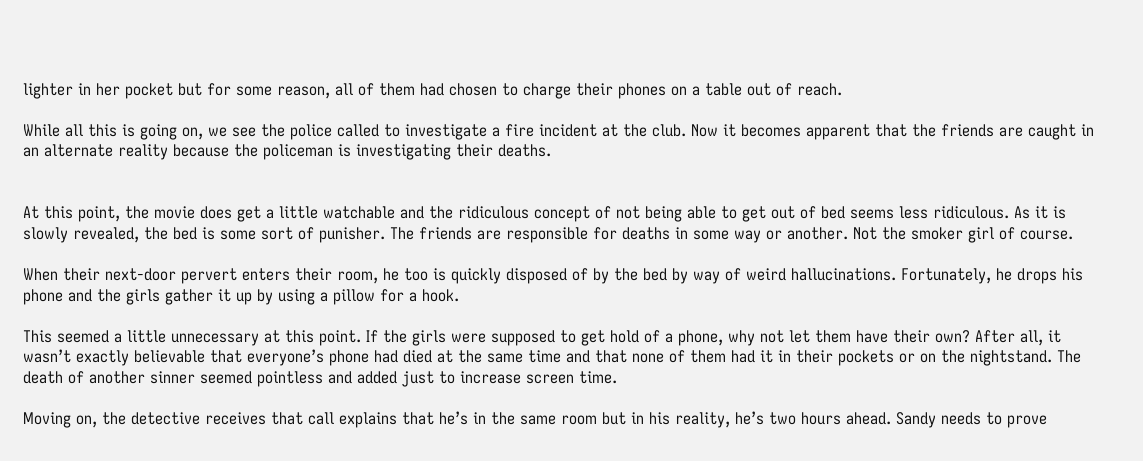lighter in her pocket but for some reason, all of them had chosen to charge their phones on a table out of reach.

While all this is going on, we see the police called to investigate a fire incident at the club. Now it becomes apparent that the friends are caught in an alternate reality because the policeman is investigating their deaths.


At this point, the movie does get a little watchable and the ridiculous concept of not being able to get out of bed seems less ridiculous. As it is slowly revealed, the bed is some sort of punisher. The friends are responsible for deaths in some way or another. Not the smoker girl of course.

When their next-door pervert enters their room, he too is quickly disposed of by the bed by way of weird hallucinations. Fortunately, he drops his phone and the girls gather it up by using a pillow for a hook.

This seemed a little unnecessary at this point. If the girls were supposed to get hold of a phone, why not let them have their own? After all, it wasn’t exactly believable that everyone’s phone had died at the same time and that none of them had it in their pockets or on the nightstand. The death of another sinner seemed pointless and added just to increase screen time.

Moving on, the detective receives that call explains that he’s in the same room but in his reality, he’s two hours ahead. Sandy needs to prove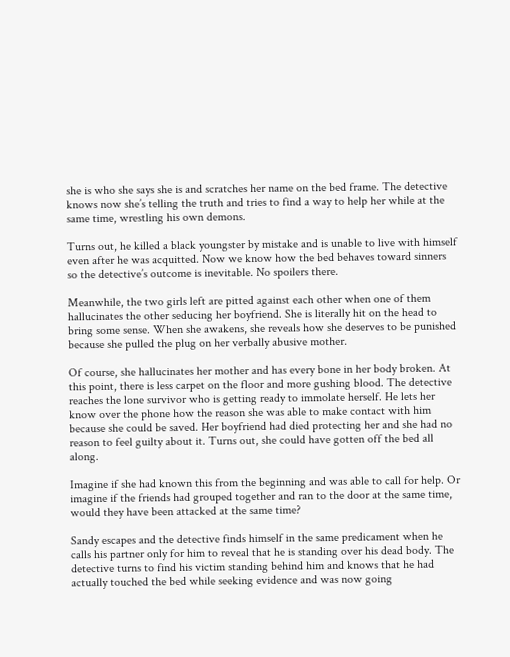she is who she says she is and scratches her name on the bed frame. The detective knows now she’s telling the truth and tries to find a way to help her while at the same time, wrestling his own demons.

Turns out, he killed a black youngster by mistake and is unable to live with himself even after he was acquitted. Now we know how the bed behaves toward sinners so the detective’s outcome is inevitable. No spoilers there.

Meanwhile, the two girls left are pitted against each other when one of them hallucinates the other seducing her boyfriend. She is literally hit on the head to bring some sense. When she awakens, she reveals how she deserves to be punished because she pulled the plug on her verbally abusive mother.

Of course, she hallucinates her mother and has every bone in her body broken. At this point, there is less carpet on the floor and more gushing blood. The detective reaches the lone survivor who is getting ready to immolate herself. He lets her know over the phone how the reason she was able to make contact with him because she could be saved. Her boyfriend had died protecting her and she had no reason to feel guilty about it. Turns out, she could have gotten off the bed all along.

Imagine if she had known this from the beginning and was able to call for help. Or imagine if the friends had grouped together and ran to the door at the same time, would they have been attacked at the same time?

Sandy escapes and the detective finds himself in the same predicament when he calls his partner only for him to reveal that he is standing over his dead body. The detective turns to find his victim standing behind him and knows that he had actually touched the bed while seeking evidence and was now going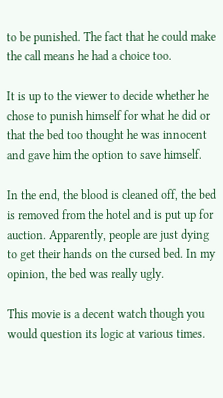to be punished. The fact that he could make the call means he had a choice too.

It is up to the viewer to decide whether he chose to punish himself for what he did or that the bed too thought he was innocent and gave him the option to save himself.

In the end, the blood is cleaned off, the bed is removed from the hotel and is put up for auction. Apparently, people are just dying to get their hands on the cursed bed. In my opinion, the bed was really ugly.

This movie is a decent watch though you would question its logic at various times.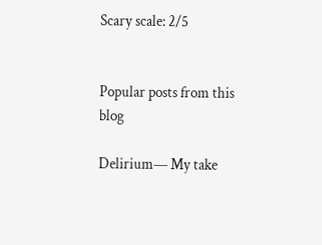Scary scale: 2/5


Popular posts from this blog

Delirium— My take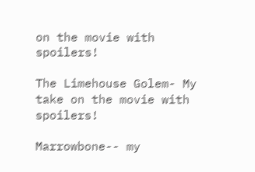on the movie with spoilers!

The Limehouse Golem- My take on the movie with spoilers!

Marrowbone-- my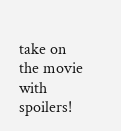take on the movie with spoilers!